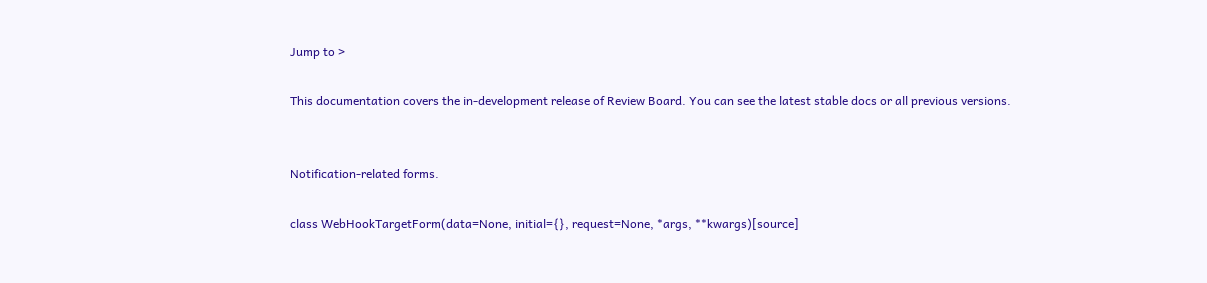Jump to >

This documentation covers the in-development release of Review Board. You can see the latest stable docs or all previous versions.


Notification-related forms.

class WebHookTargetForm(data=None, initial={}, request=None, *args, **kwargs)[source]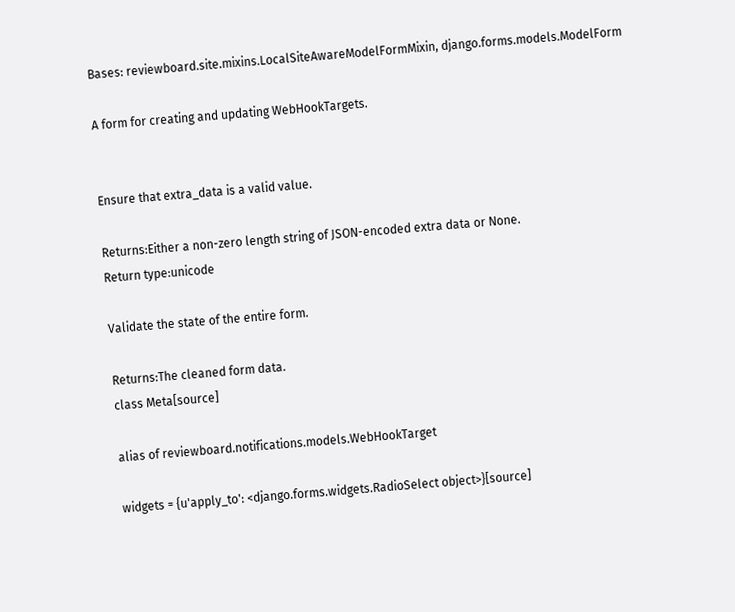Bases: reviewboard.site.mixins.LocalSiteAwareModelFormMixin, django.forms.models.ModelForm

A form for creating and updating WebHookTargets.


Ensure that extra_data is a valid value.

Returns:Either a non-zero length string of JSON-encoded extra data or None.
Return type:unicode

Validate the state of the entire form.

Returns:The cleaned form data.
class Meta[source]

alias of reviewboard.notifications.models.WebHookTarget

widgets = {u'apply_to': <django.forms.widgets.RadioSelect object>}[source]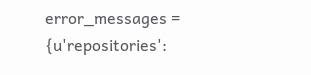error_messages = {u'repositories':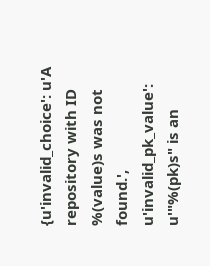{u'invalid_choice': u'A repository with ID %(value)s was not found.', u'invalid_pk_value': u'"%(pk)s" is an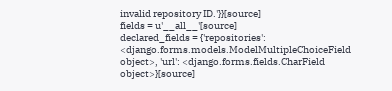invalid repository ID.'}}[source]
fields = u'__all__'[source]
declared_fields = {'repositories': <django.forms.models.ModelMultipleChoiceField object>, 'url': <django.forms.fields.CharField object>}[source]